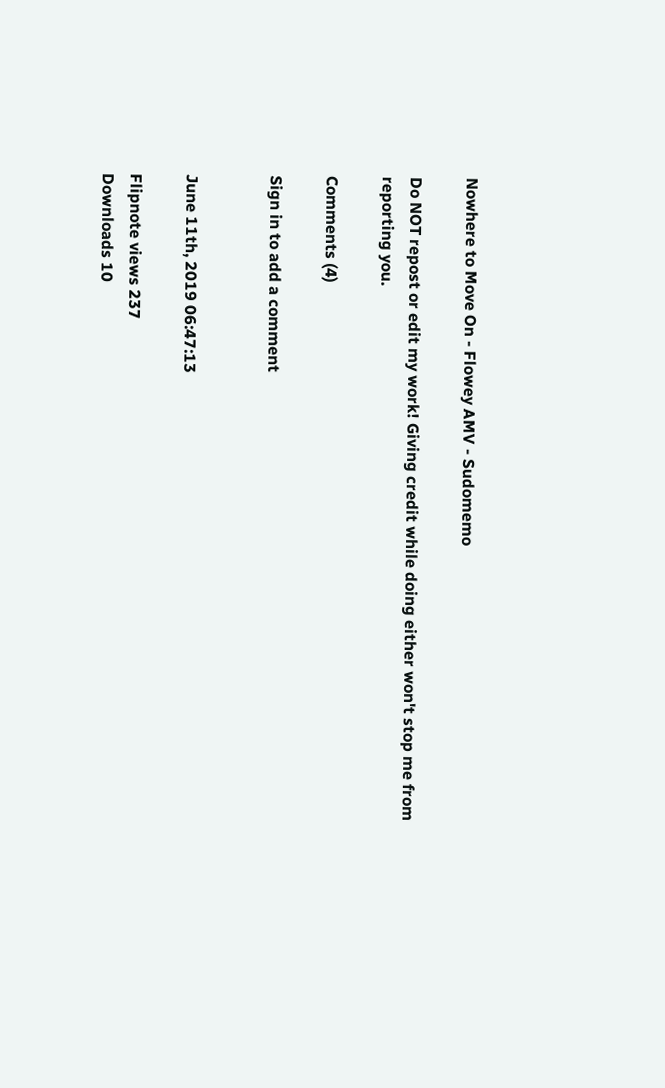Nowhere to Move On - Flowey AMV - Sudomemo

Do NOT repost or edit my work! Giving credit while doing either won't stop me from reporting you.

Comments (4)

Sign in to add a comment


June 11th, 2019 06:47:13

Flipnote views 237
Downloads 10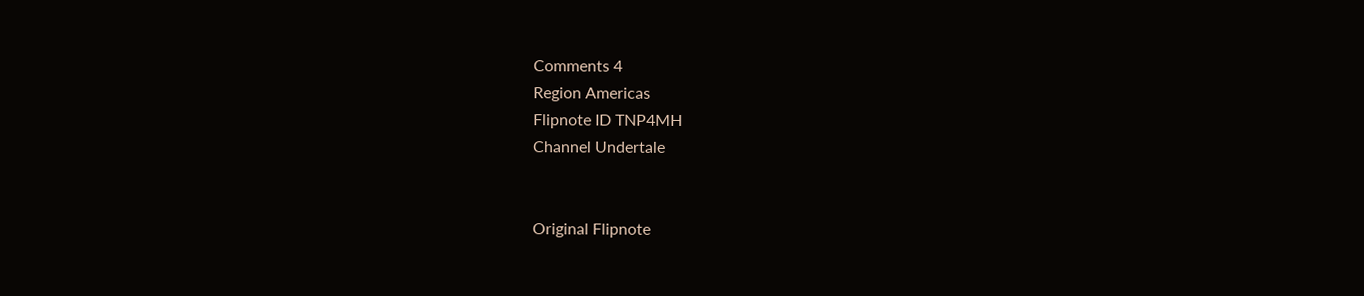Comments 4
Region Americas
Flipnote ID TNP4MH
Channel Undertale


Original Flipnote